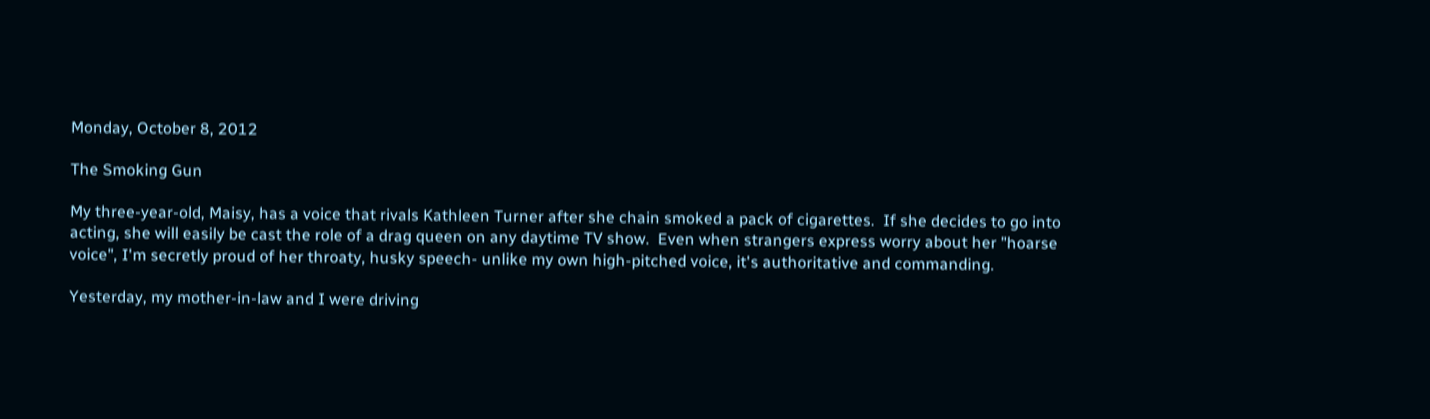Monday, October 8, 2012

The Smoking Gun

My three-year-old, Maisy, has a voice that rivals Kathleen Turner after she chain smoked a pack of cigarettes.  If she decides to go into acting, she will easily be cast the role of a drag queen on any daytime TV show.  Even when strangers express worry about her "hoarse voice", I'm secretly proud of her throaty, husky speech- unlike my own high-pitched voice, it's authoritative and commanding.

Yesterday, my mother-in-law and I were driving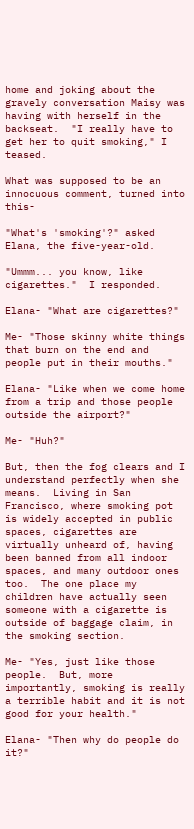home and joking about the gravely conversation Maisy was having with herself in the backseat.  "I really have to get her to quit smoking," I teased.

What was supposed to be an innocuous comment, turned into this-

"What's 'smoking'?" asked Elana, the five-year-old.

"Ummm... you know, like cigarettes."  I responded.

Elana- "What are cigarettes?"

Me- "Those skinny white things that burn on the end and people put in their mouths."

Elana- "Like when we come home from a trip and those people outside the airport?"

Me- "Huh?"

But, then the fog clears and I understand perfectly when she means.  Living in San Francisco, where smoking pot is widely accepted in public spaces, cigarettes are virtually unheard of, having been banned from all indoor spaces, and many outdoor ones too.  The one place my children have actually seen someone with a cigarette is outside of baggage claim, in the smoking section.

Me- "Yes, just like those people.  But, more importantly, smoking is really a terrible habit and it is not good for your health."

Elana- "Then why do people do it?"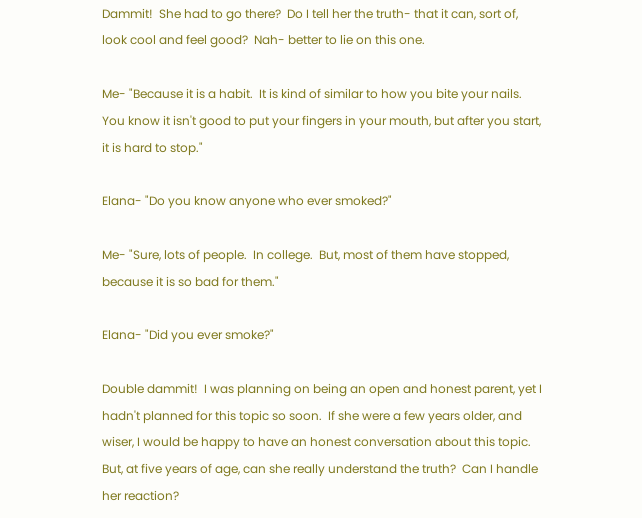Dammit!  She had to go there?  Do I tell her the truth- that it can, sort of, look cool and feel good?  Nah- better to lie on this one.

Me- "Because it is a habit.  It is kind of similar to how you bite your nails.  You know it isn't good to put your fingers in your mouth, but after you start, it is hard to stop."

Elana- "Do you know anyone who ever smoked?"

Me- "Sure, lots of people.  In college.  But, most of them have stopped, because it is so bad for them."

Elana- "Did you ever smoke?"

Double dammit!  I was planning on being an open and honest parent, yet I hadn't planned for this topic so soon.  If she were a few years older, and wiser, I would be happy to have an honest conversation about this topic.  But, at five years of age, can she really understand the truth?  Can I handle her reaction?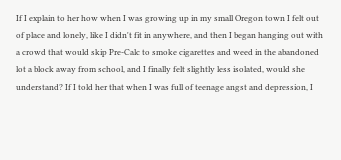If I explain to her how when I was growing up in my small Oregon town I felt out of place and lonely, like I didn't fit in anywhere, and then I began hanging out with a crowd that would skip Pre-Calc to smoke cigarettes and weed in the abandoned lot a block away from school, and I finally felt slightly less isolated, would she understand? If I told her that when I was full of teenage angst and depression, I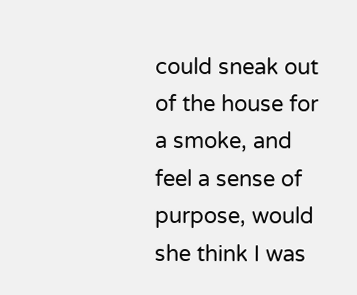could sneak out of the house for a smoke, and feel a sense of purpose, would she think I was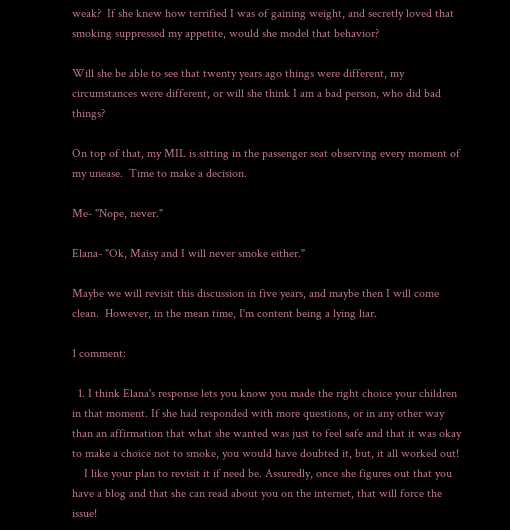weak?  If she knew how terrified I was of gaining weight, and secretly loved that smoking suppressed my appetite, would she model that behavior?

Will she be able to see that twenty years ago things were different, my circumstances were different, or will she think I am a bad person, who did bad things?

On top of that, my MIL is sitting in the passenger seat observing every moment of my unease.  Time to make a decision.

Me- "Nope, never."

Elana- "Ok, Maisy and I will never smoke either."

Maybe we will revisit this discussion in five years, and maybe then I will come clean.  However, in the mean time, I'm content being a lying liar.

1 comment:

  1. I think Elana's response lets you know you made the right choice your children in that moment. If she had responded with more questions, or in any other way than an affirmation that what she wanted was just to feel safe and that it was okay to make a choice not to smoke, you would have doubted it, but, it all worked out!
    I like your plan to revisit it if need be. Assuredly, once she figures out that you have a blog and that she can read about you on the internet, that will force the issue!